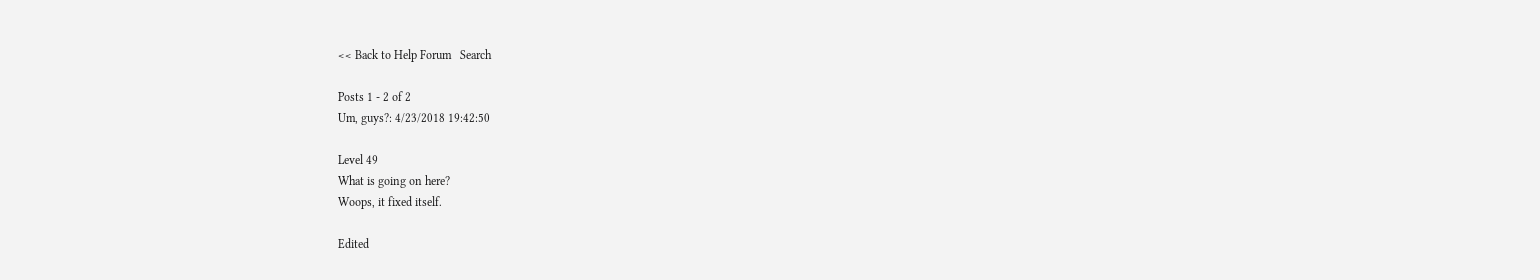<< Back to Help Forum   Search

Posts 1 - 2 of 2
Um, guys?: 4/23/2018 19:42:50

Level 49
What is going on here?
Woops, it fixed itself.

Edited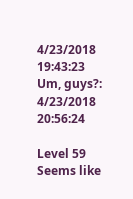4/23/2018 19:43:23
Um, guys?: 4/23/2018 20:56:24

Level 59
Seems like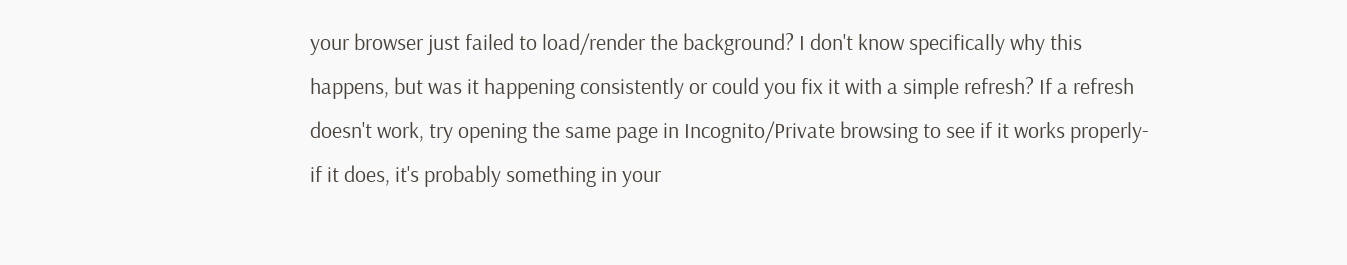your browser just failed to load/render the background? I don't know specifically why this happens, but was it happening consistently or could you fix it with a simple refresh? If a refresh doesn't work, try opening the same page in Incognito/Private browsing to see if it works properly- if it does, it's probably something in your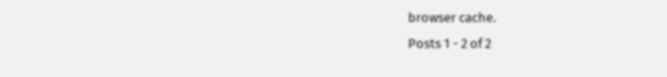browser cache.
Posts 1 - 2 of 2